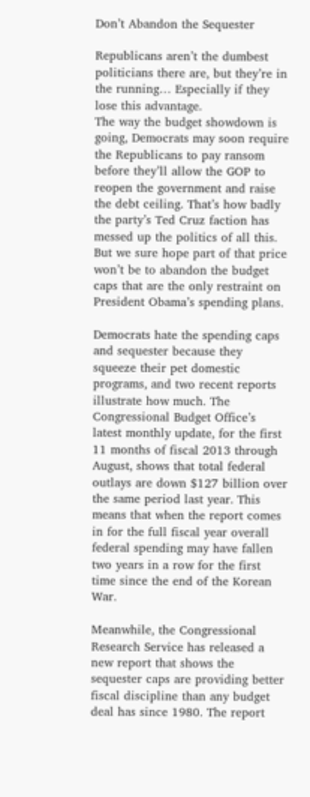Don’t Abandon the Sequester

Republicans aren’t the dumbest politicians there are, but they’re in the running… Especially if they lose this advantage.
The way the budget showdown is going, Democrats may soon require the Republicans to pay ransom before they’ll allow the GOP to reopen the government and raise the debt ceiling. That’s how badly the party’s Ted Cruz faction has messed up the politics of all this. But we sure hope part of that price won’t be to abandon the budget caps that are the only restraint on President Obama’s spending plans.

Democrats hate the spending caps and sequester because they squeeze their pet domestic programs, and two recent reports illustrate how much. The Congressional Budget Office’s latest monthly update, for the first 11 months of fiscal 2013 through August, shows that total federal outlays are down $127 billion over the same period last year. This means that when the report comes in for the full fiscal year overall federal spending may have fallen two years in a row for the first time since the end of the Korean War.

Meanwhile, the Congressional Research Service has released a new report that shows the sequester caps are providing better fiscal discipline than any budget deal has since 1980. The report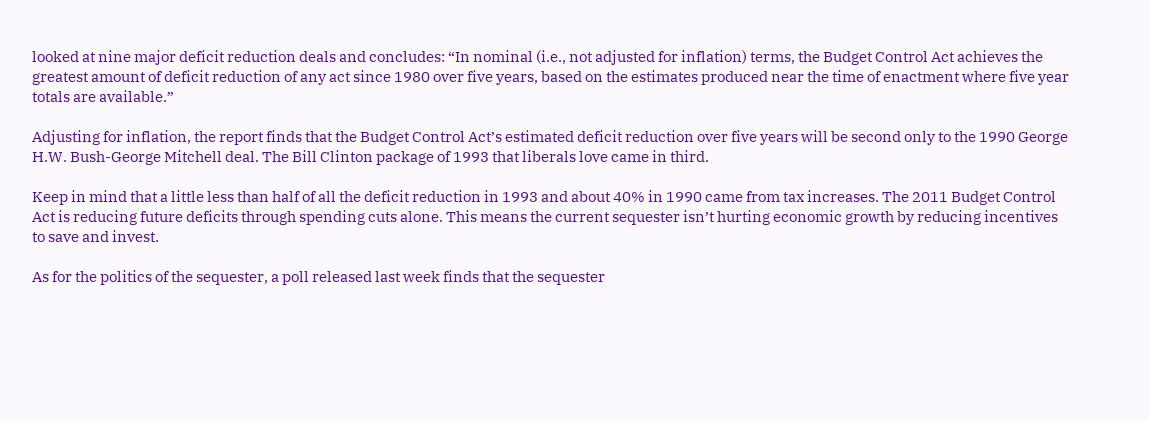looked at nine major deficit reduction deals and concludes: “In nominal (i.e., not adjusted for inflation) terms, the Budget Control Act achieves the greatest amount of deficit reduction of any act since 1980 over five years, based on the estimates produced near the time of enactment where five year totals are available.”

Adjusting for inflation, the report finds that the Budget Control Act’s estimated deficit reduction over five years will be second only to the 1990 George H.W. Bush-George Mitchell deal. The Bill Clinton package of 1993 that liberals love came in third.

Keep in mind that a little less than half of all the deficit reduction in 1993 and about 40% in 1990 came from tax increases. The 2011 Budget Control Act is reducing future deficits through spending cuts alone. This means the current sequester isn’t hurting economic growth by reducing incentives to save and invest.

As for the politics of the sequester, a poll released last week finds that the sequester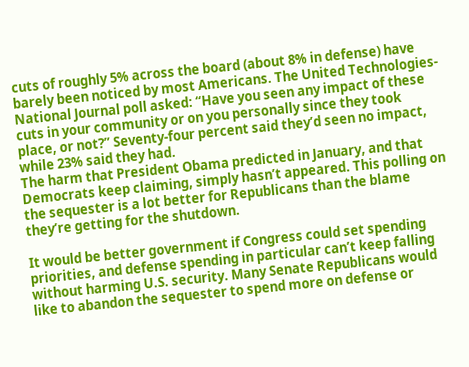cuts of roughly 5% across the board (about 8% in defense) have barely been noticed by most Americans. The United Technologies-National Journal poll asked: “Have you seen any impact of these cuts in your community or on you personally since they took place, or not?” Seventy-four percent said they’d seen no impact, while 23% said they had.
The harm that President Obama predicted in January, and that Democrats keep claiming, simply hasn’t appeared. This polling on the sequester is a lot better for Republicans than the blame they’re getting for the shutdown.

It would be better government if Congress could set spending priorities, and defense spending in particular can’t keep falling without harming U.S. security. Many Senate Republicans would like to abandon the sequester to spend more on defense or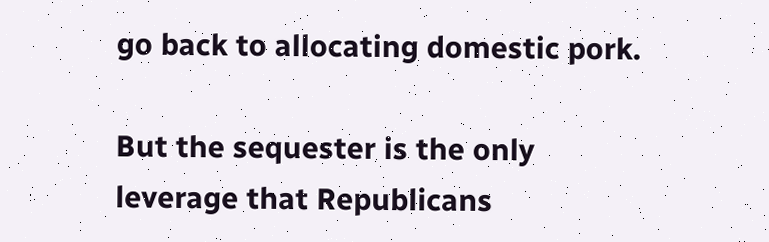go back to allocating domestic pork.

But the sequester is the only leverage that Republicans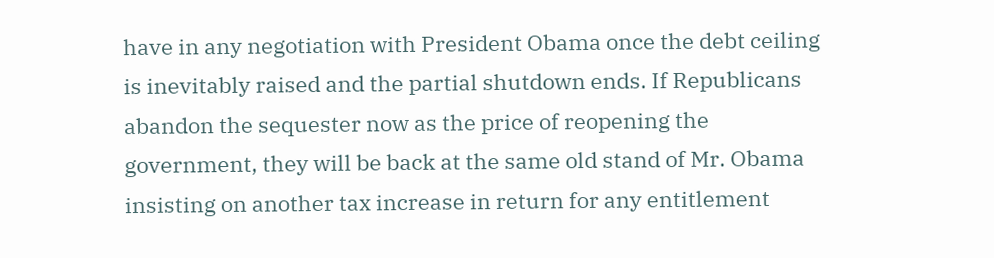have in any negotiation with President Obama once the debt ceiling is inevitably raised and the partial shutdown ends. If Republicans abandon the sequester now as the price of reopening the government, they will be back at the same old stand of Mr. Obama insisting on another tax increase in return for any entitlement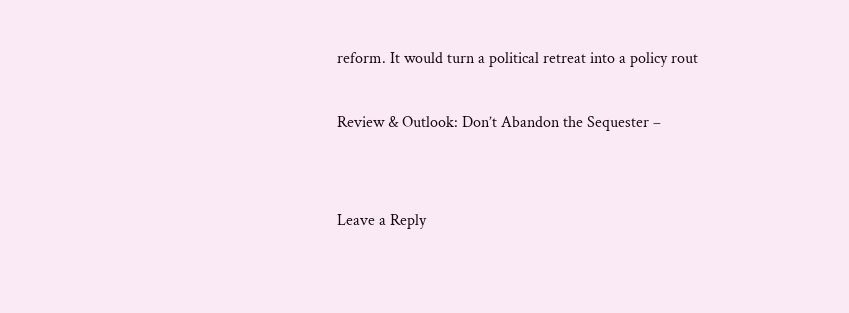reform. It would turn a political retreat into a policy rout

Review & Outlook: Don’t Abandon the Sequester –


Leave a Reply